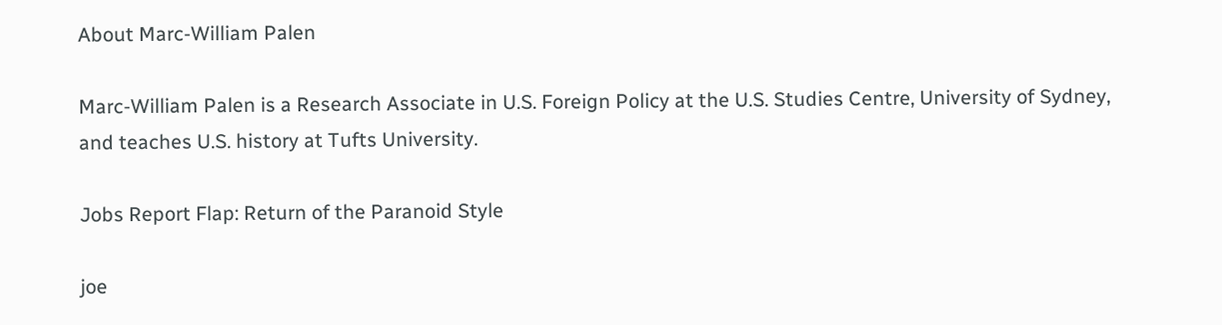About Marc-William Palen

Marc-William Palen is a Research Associate in U.S. Foreign Policy at the U.S. Studies Centre, University of Sydney, and teaches U.S. history at Tufts University.

Jobs Report Flap: Return of the Paranoid Style

joe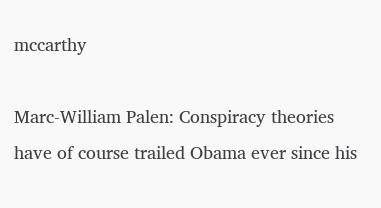mccarthy

Marc-William Palen: Conspiracy theories have of course trailed Obama ever since his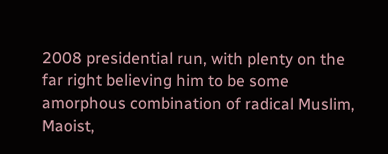2008 presidential run, with plenty on the far right believing him to be some amorphous combination of radical Muslim, Maoist,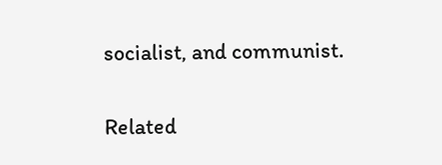socialist, and communist.

Related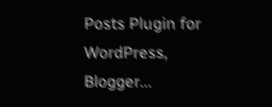Posts Plugin for WordPress, Blogger...